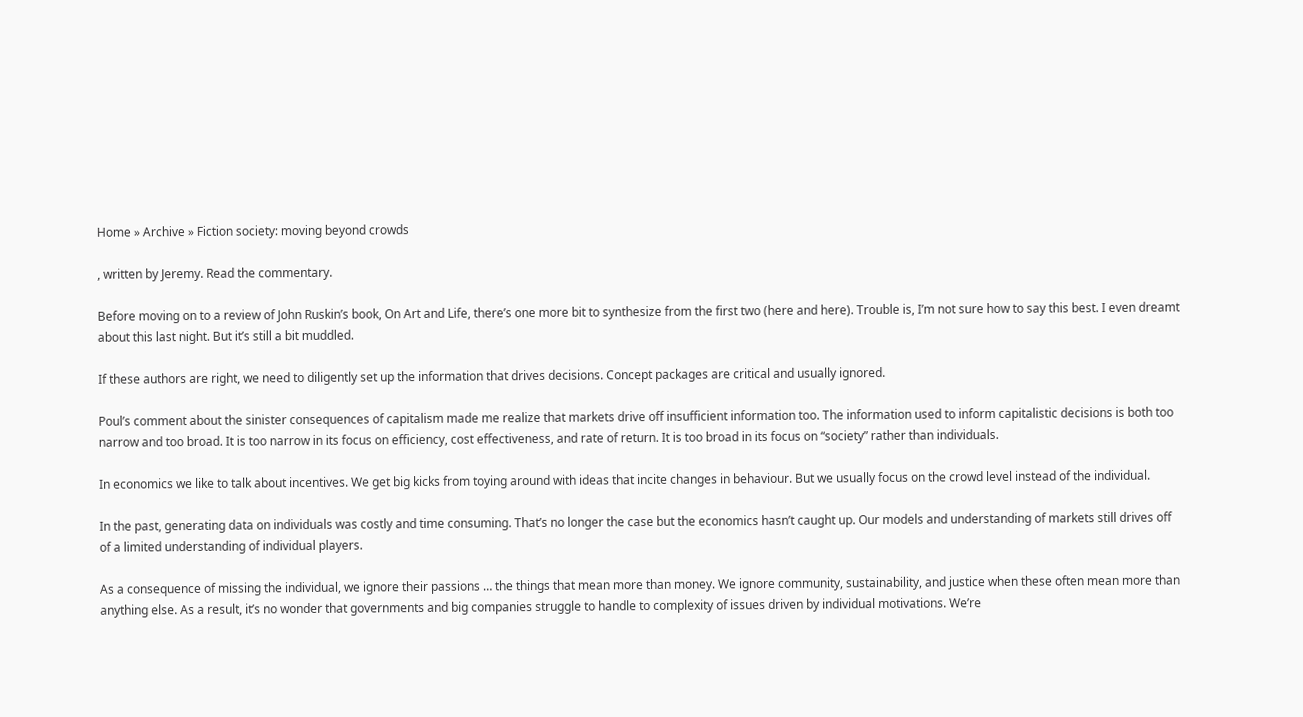Home » Archive » Fiction society: moving beyond crowds

, written by Jeremy. Read the commentary.

Before moving on to a review of John Ruskin’s book, On Art and Life, there’s one more bit to synthesize from the first two (here and here). Trouble is, I’m not sure how to say this best. I even dreamt about this last night. But it’s still a bit muddled.

If these authors are right, we need to diligently set up the information that drives decisions. Concept packages are critical and usually ignored.

Poul’s comment about the sinister consequences of capitalism made me realize that markets drive off insufficient information too. The information used to inform capitalistic decisions is both too narrow and too broad. It is too narrow in its focus on efficiency, cost effectiveness, and rate of return. It is too broad in its focus on “society” rather than individuals.

In economics we like to talk about incentives. We get big kicks from toying around with ideas that incite changes in behaviour. But we usually focus on the crowd level instead of the individual.

In the past, generating data on individuals was costly and time consuming. That’s no longer the case but the economics hasn’t caught up. Our models and understanding of markets still drives off of a limited understanding of individual players.

As a consequence of missing the individual, we ignore their passions … the things that mean more than money. We ignore community, sustainability, and justice when these often mean more than anything else. As a result, it’s no wonder that governments and big companies struggle to handle to complexity of issues driven by individual motivations. We’re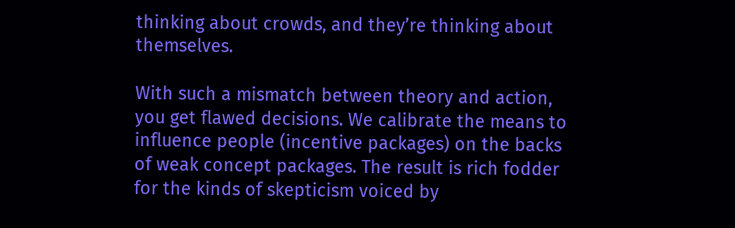thinking about crowds, and they’re thinking about themselves.

With such a mismatch between theory and action, you get flawed decisions. We calibrate the means to influence people (incentive packages) on the backs of weak concept packages. The result is rich fodder for the kinds of skepticism voiced by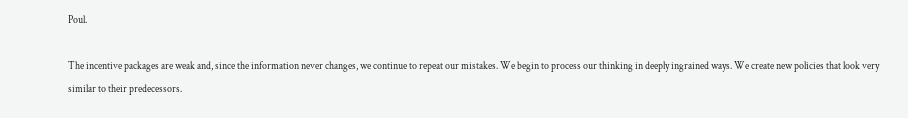Poul.

The incentive packages are weak and, since the information never changes, we continue to repeat our mistakes. We begin to process our thinking in deeply ingrained ways. We create new policies that look very similar to their predecessors.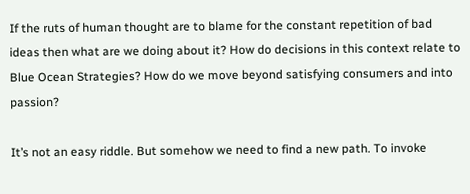If the ruts of human thought are to blame for the constant repetition of bad ideas then what are we doing about it? How do decisions in this context relate to Blue Ocean Strategies? How do we move beyond satisfying consumers and into passion?

It’s not an easy riddle. But somehow we need to find a new path. To invoke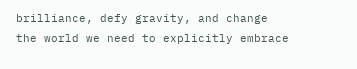brilliance, defy gravity, and change the world we need to explicitly embrace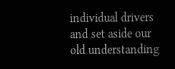individual drivers and set aside our old understanding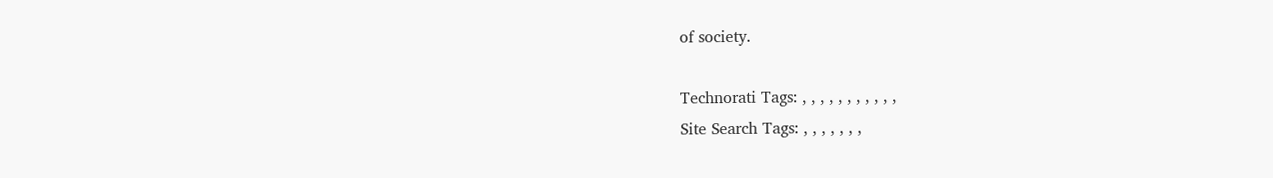of society.

Technorati Tags: , , , , , , , , , , ,
Site Search Tags: , , , , , , ,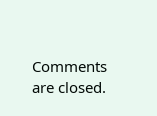Comments are closed.